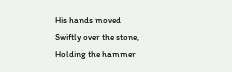His hands moved
Swiftly over the stone,
Holding the hammer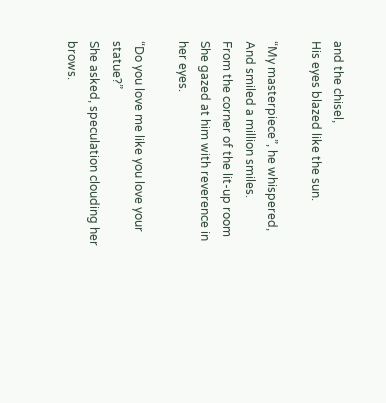and the chisel,
His eyes blazed like the sun.

“My masterpiece”, he whispered,
And smiled a million smiles.
From the corner of the lit-up room
She gazed at him with reverence in her eyes.

“Do you love me like you love your statue?”
She asked, speculation clouding her brows.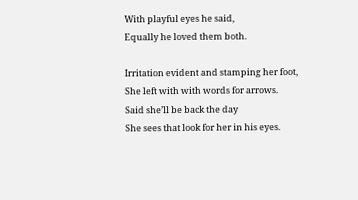With playful eyes he said,
Equally he loved them both.

Irritation evident and stamping her foot,
She left with with words for arrows.
Said she’ll be back the day
She sees that look for her in his eyes.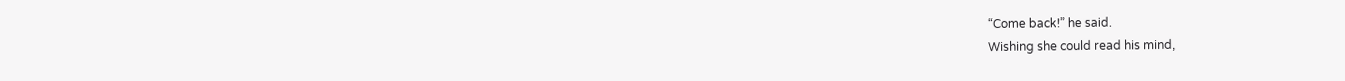“Come back!” he said.
Wishing she could read his mind,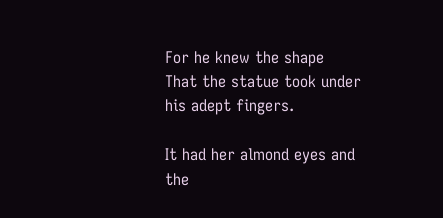For he knew the shape
That the statue took under his adept fingers.

It had her almond eyes and the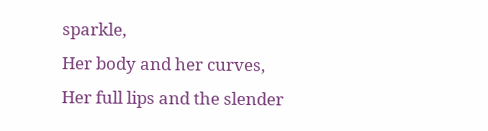sparkle,
Her body and her curves,
Her full lips and the slender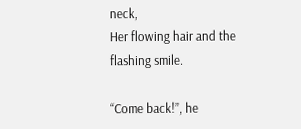neck,
Her flowing hair and the flashing smile.

“Come back!”, he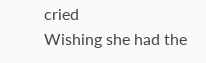cried
Wishing she had the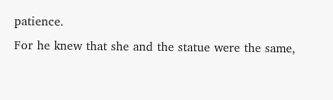patience.
For he knew that she and the statue were the same,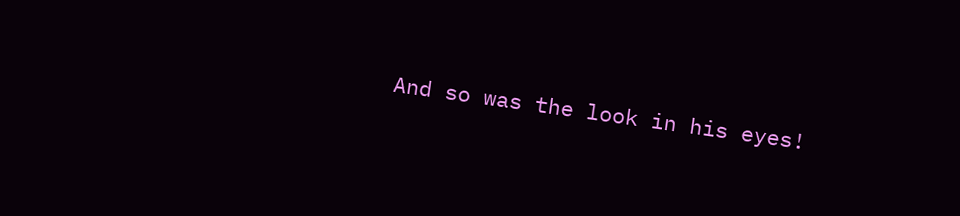And so was the look in his eyes!